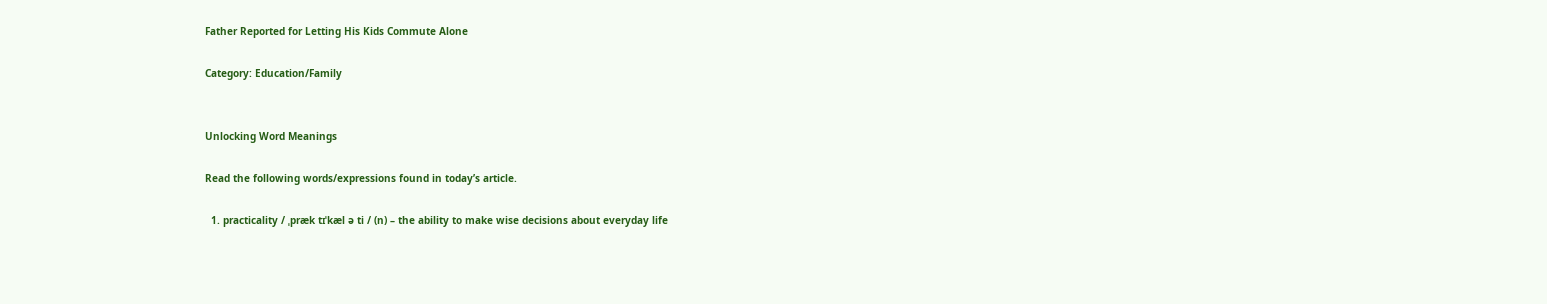Father Reported for Letting His Kids Commute Alone

Category: Education/Family


Unlocking Word Meanings

Read the following words/expressions found in today’s article.

  1. practicality / ˌpræk tɪˈkæl ə ti / (n) – the ability to make wise decisions about everyday life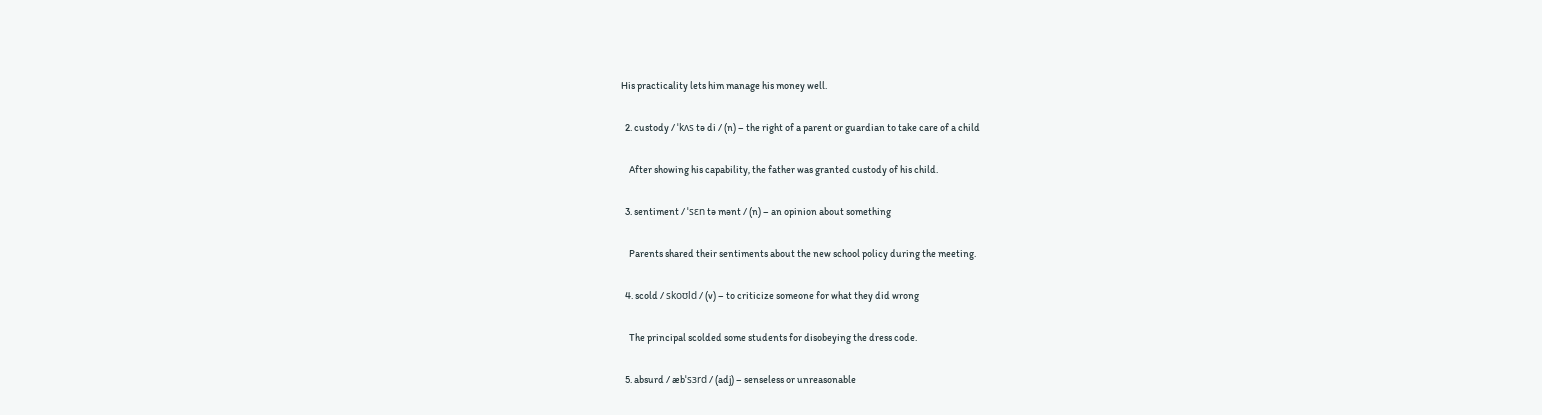His practicality lets him manage his money well.

  2. custody / ˈkʌs tə di / (n) – the right of a parent or guardian to take care of a child

    After showing his capability, the father was granted custody of his child.

  3. sentiment / ˈsɛn tə mənt / (n) – an opinion about something

    Parents shared their sentiments about the new school policy during the meeting.

  4. scold / skoʊld / (v) – to criticize someone for what they did wrong

    The principal scolded some students for disobeying the dress code.

  5. absurd / æbˈsɜrd / (adj) – senseless or unreasonable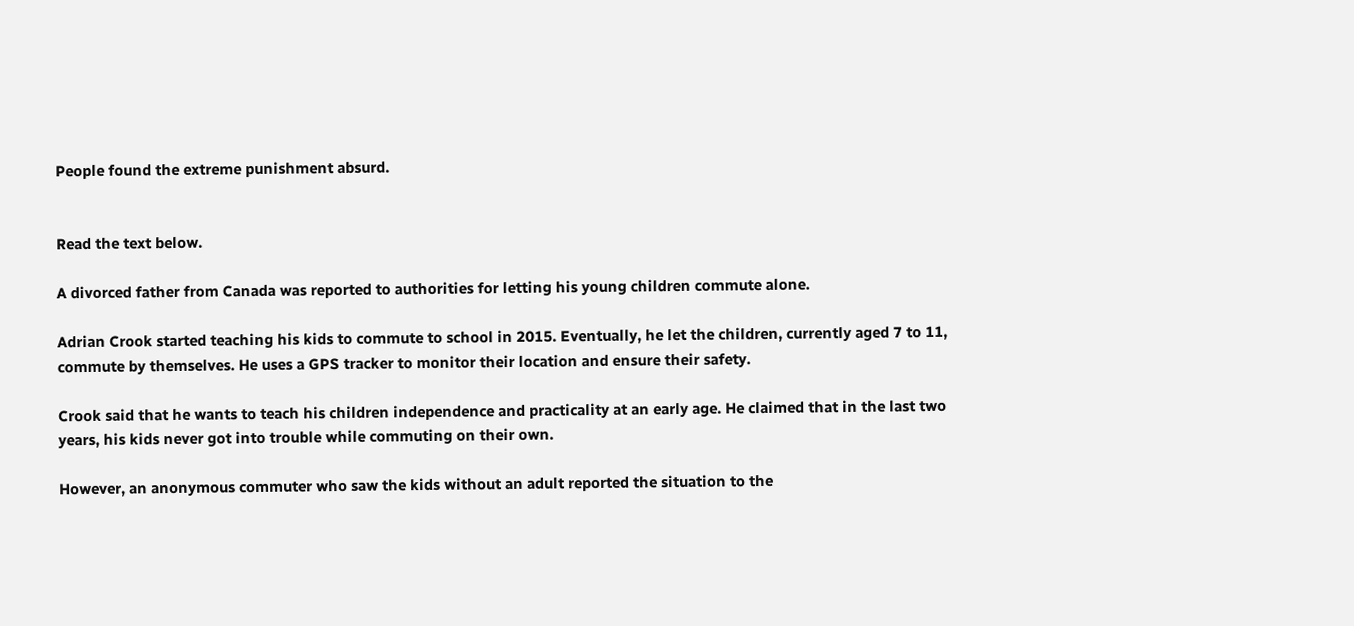People found the extreme punishment absurd.


Read the text below.

A divorced father from Canada was reported to authorities for letting his young children commute alone.

Adrian Crook started teaching his kids to commute to school in 2015. Eventually, he let the children, currently aged 7 to 11, commute by themselves. He uses a GPS tracker to monitor their location and ensure their safety.

Crook said that he wants to teach his children independence and practicality at an early age. He claimed that in the last two years, his kids never got into trouble while commuting on their own.

However, an anonymous commuter who saw the kids without an adult reported the situation to the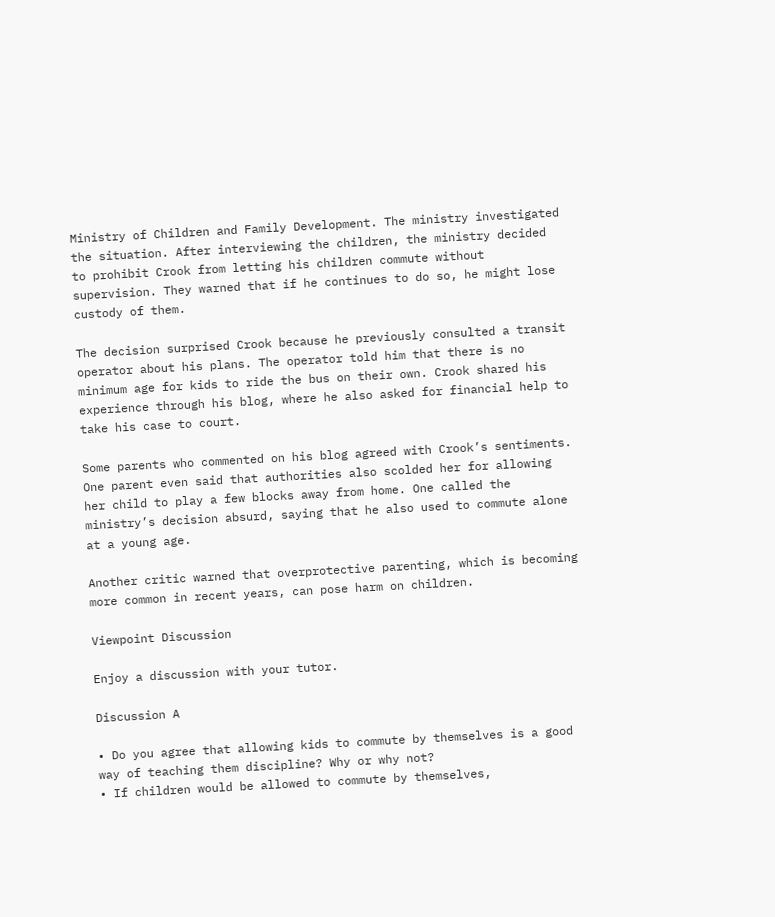Ministry of Children and Family Development. The ministry investigated the situation. After interviewing the children, the ministry decided to prohibit Crook from letting his children commute without supervision. They warned that if he continues to do so, he might lose custody of them.

The decision surprised Crook because he previously consulted a transit operator about his plans. The operator told him that there is no minimum age for kids to ride the bus on their own. Crook shared his experience through his blog, where he also asked for financial help to take his case to court.

Some parents who commented on his blog agreed with Crook’s sentiments. One parent even said that authorities also scolded her for allowing her child to play a few blocks away from home. One called the ministry’s decision absurd, saying that he also used to commute alone at a young age.

Another critic warned that overprotective parenting, which is becoming more common in recent years, can pose harm on children.

Viewpoint Discussion

Enjoy a discussion with your tutor.

Discussion A

• Do you agree that allowing kids to commute by themselves is a good way of teaching them discipline? Why or why not?
• If children would be allowed to commute by themselves,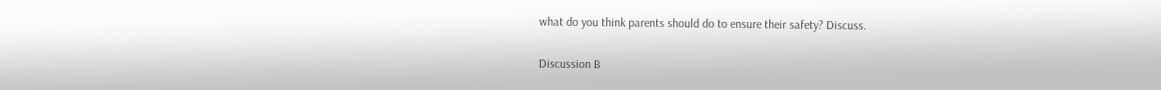what do you think parents should do to ensure their safety? Discuss.

Discussion B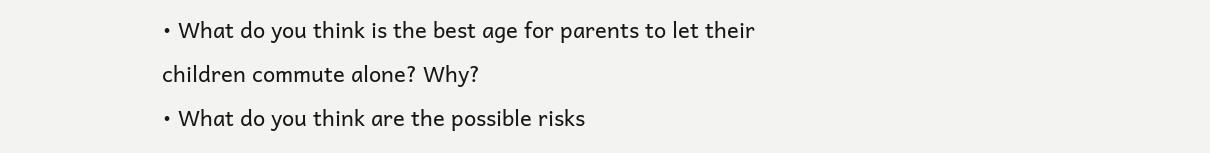• What do you think is the best age for parents to let their children commute alone? Why?
• What do you think are the possible risks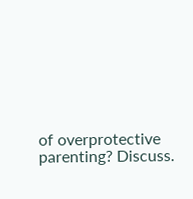of overprotective parenting? Discuss.